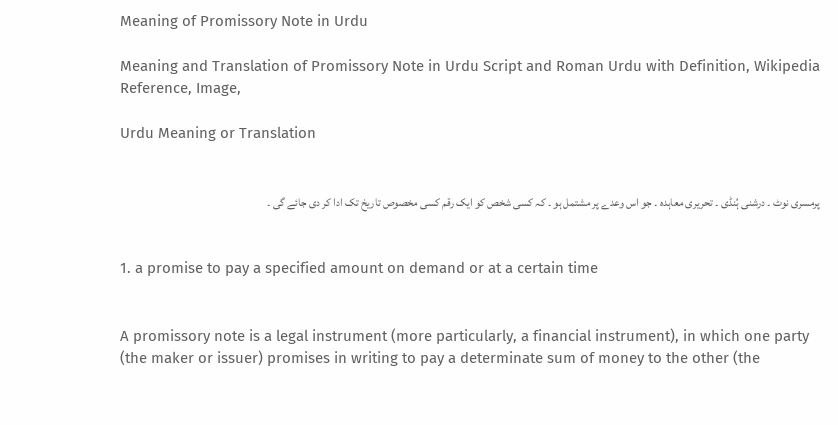Meaning of Promissory Note in Urdu

Meaning and Translation of Promissory Note in Urdu Script and Roman Urdu with Definition, Wikipedia Reference, Image,

Urdu Meaning or Translation


پرمسری نوٹ ۔ درشنی ہُنڈی ۔ تحریری معاہدہ ۔ جو اس وعدے پر مشتمل ہو ۔ کہ کسی شخص کو ایک رقم کسی مخصوص تاریخ تک ادا کر دی جائے گی ۔


1. a promise to pay a specified amount on demand or at a certain time


A promissory note is a legal instrument (more particularly, a financial instrument), in which one party (the maker or issuer) promises in writing to pay a determinate sum of money to the other (the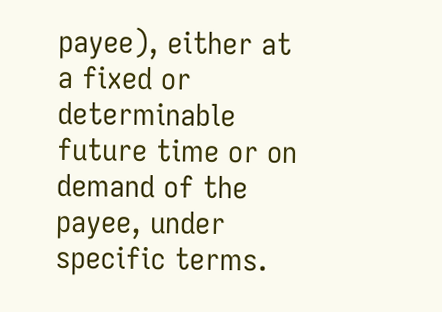payee), either at a fixed or determinable future time or on demand of the payee, under specific terms.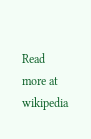Read more at wikipedia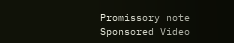Promissory note
Sponsored Video